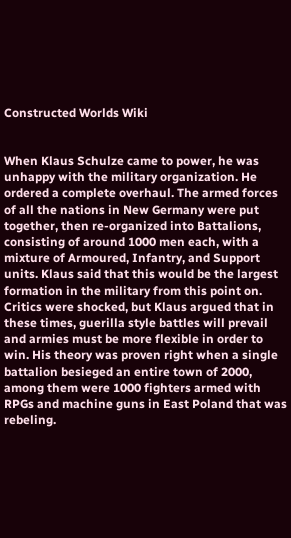Constructed Worlds Wiki


When Klaus Schulze came to power, he was unhappy with the military organization. He ordered a complete overhaul. The armed forces of all the nations in New Germany were put together, then re-organized into Battalions, consisting of around 1000 men each, with a mixture of Armoured, Infantry, and Support units. Klaus said that this would be the largest formation in the military from this point on. Critics were shocked, but Klaus argued that in these times, guerilla style battles will prevail and armies must be more flexible in order to win. His theory was proven right when a single battalion besieged an entire town of 2000, among them were 1000 fighters armed with RPGs and machine guns in East Poland that was rebeling.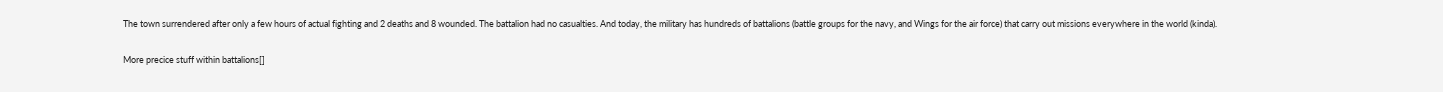The town surrendered after only a few hours of actual fighting and 2 deaths and 8 wounded. The battalion had no casualties. And today, the military has hundreds of battalions (battle groups for the navy, and Wings for the air force) that carry out missions everywhere in the world (kinda).

More precice stuff within battalions[]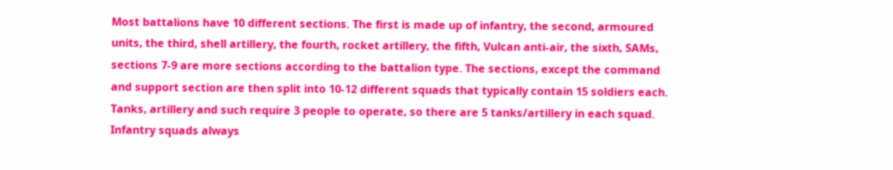Most battalions have 10 different sections. The first is made up of infantry, the second, armoured units, the third, shell artillery, the fourth, rocket artillery, the fifth, Vulcan anti-air, the sixth, SAMs, sections 7-9 are more sections according to the battalion type. The sections, except the command and support section are then split into 10-12 different squads that typically contain 15 soldiers each. Tanks, artillery and such require 3 people to operate, so there are 5 tanks/artillery in each squad. Infantry squads always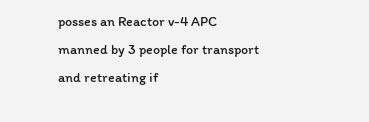posses an Reactor v-4 APC manned by 3 people for transport and retreating if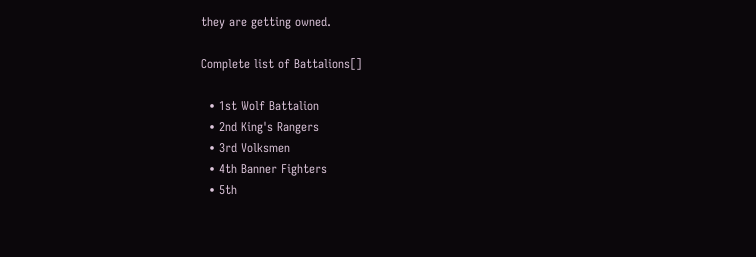they are getting owned.

Complete list of Battalions[]

  • 1st Wolf Battalion
  • 2nd King's Rangers
  • 3rd Volksmen
  • 4th Banner Fighters
  • 5th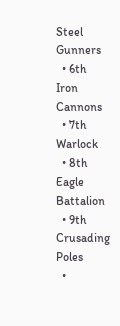Steel Gunners
  • 6th Iron Cannons
  • 7th Warlock
  • 8th Eagle Battalion
  • 9th Crusading Poles
  •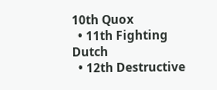10th Quox
  • 11th Fighting Dutch
  • 12th Destructive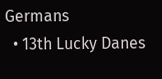Germans
  • 13th Lucky Danes